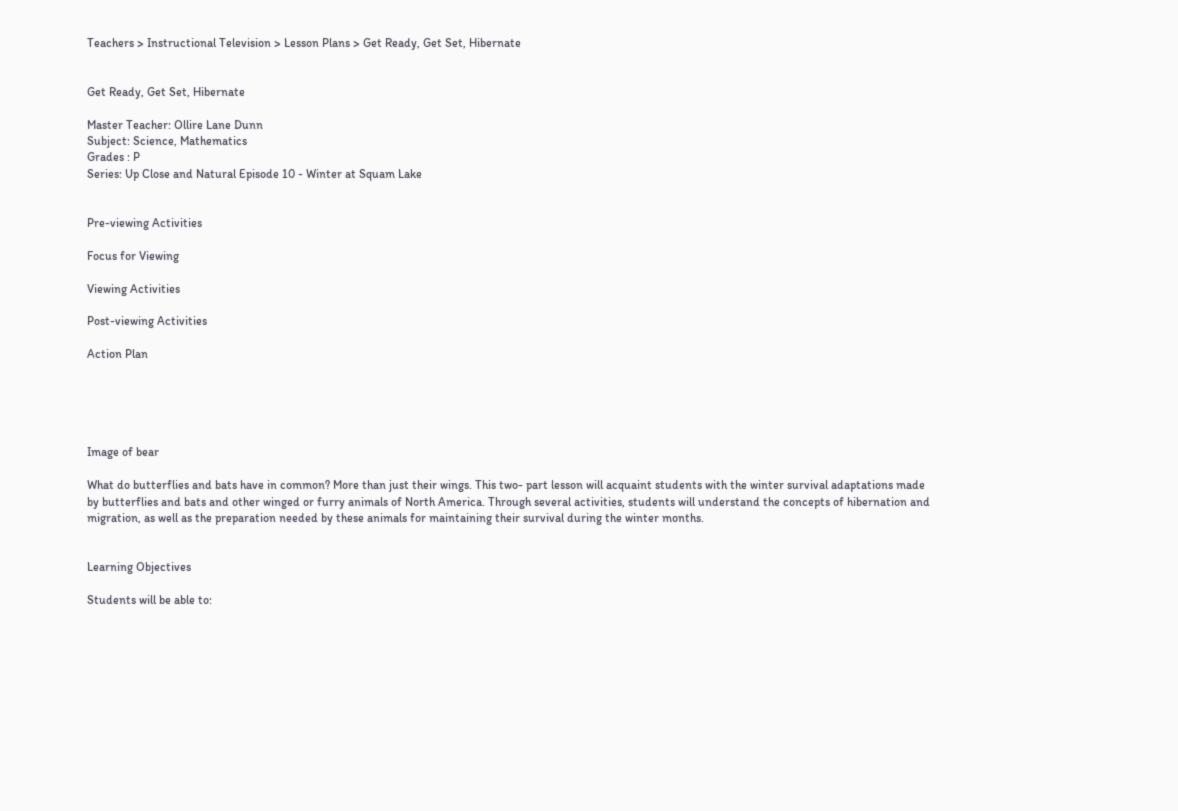Teachers > Instructional Television > Lesson Plans > Get Ready, Get Set, Hibernate


Get Ready, Get Set, Hibernate

Master Teacher: Ollire Lane Dunn
Subject: Science, Mathematics
Grades : P
Series: Up Close and Natural Episode 10 - Winter at Squam Lake


Pre-viewing Activities

Focus for Viewing

Viewing Activities

Post-viewing Activities

Action Plan





Image of bear

What do butterflies and bats have in common? More than just their wings. This two- part lesson will acquaint students with the winter survival adaptations made by butterflies and bats and other winged or furry animals of North America. Through several activities, students will understand the concepts of hibernation and migration, as well as the preparation needed by these animals for maintaining their survival during the winter months.


Learning Objectives

Students will be able to: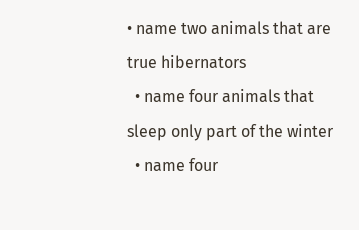• name two animals that are true hibernators
  • name four animals that sleep only part of the winter
  • name four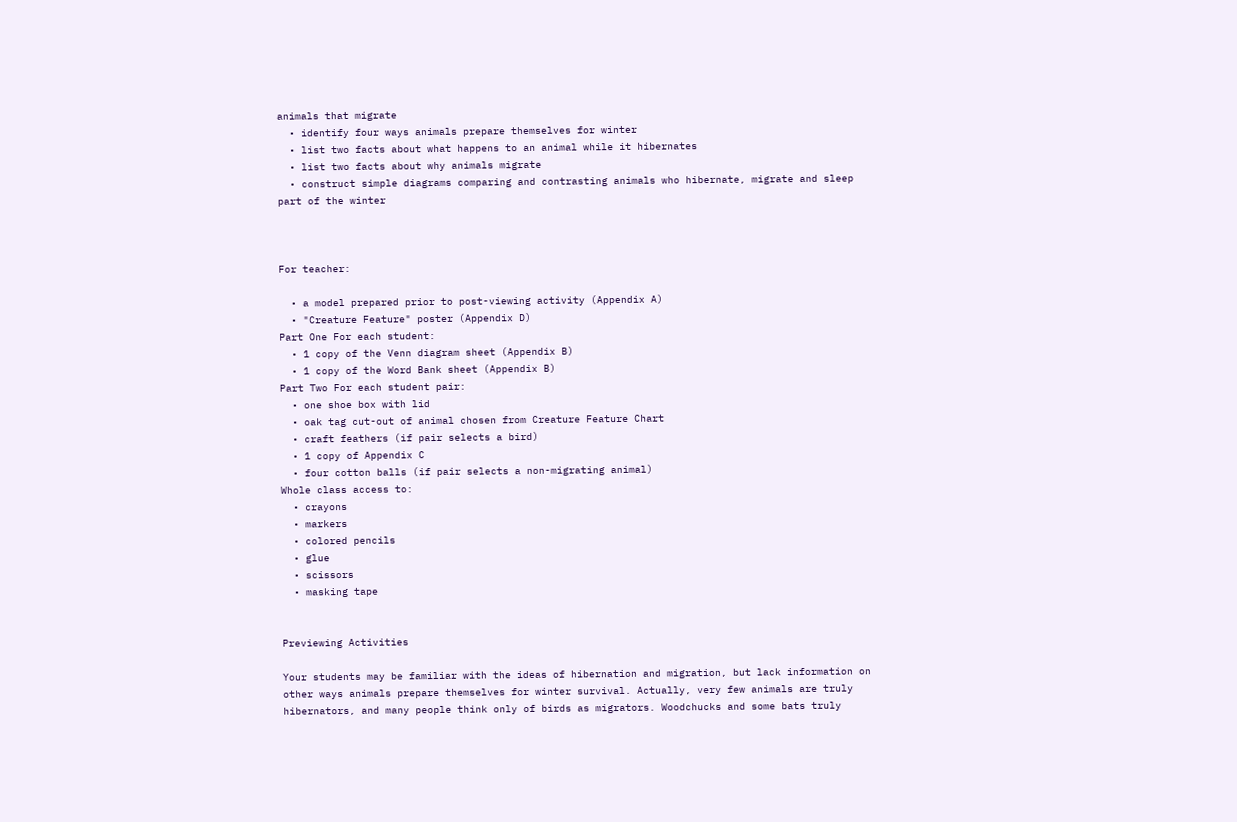animals that migrate
  • identify four ways animals prepare themselves for winter
  • list two facts about what happens to an animal while it hibernates
  • list two facts about why animals migrate
  • construct simple diagrams comparing and contrasting animals who hibernate, migrate and sleep part of the winter



For teacher:

  • a model prepared prior to post-viewing activity (Appendix A)
  • "Creature Feature" poster (Appendix D)
Part One For each student:
  • 1 copy of the Venn diagram sheet (Appendix B)
  • 1 copy of the Word Bank sheet (Appendix B)
Part Two For each student pair:
  • one shoe box with lid
  • oak tag cut-out of animal chosen from Creature Feature Chart
  • craft feathers (if pair selects a bird)
  • 1 copy of Appendix C
  • four cotton balls (if pair selects a non-migrating animal)
Whole class access to:
  • crayons
  • markers
  • colored pencils
  • glue
  • scissors
  • masking tape


Previewing Activities

Your students may be familiar with the ideas of hibernation and migration, but lack information on other ways animals prepare themselves for winter survival. Actually, very few animals are truly hibernators, and many people think only of birds as migrators. Woodchucks and some bats truly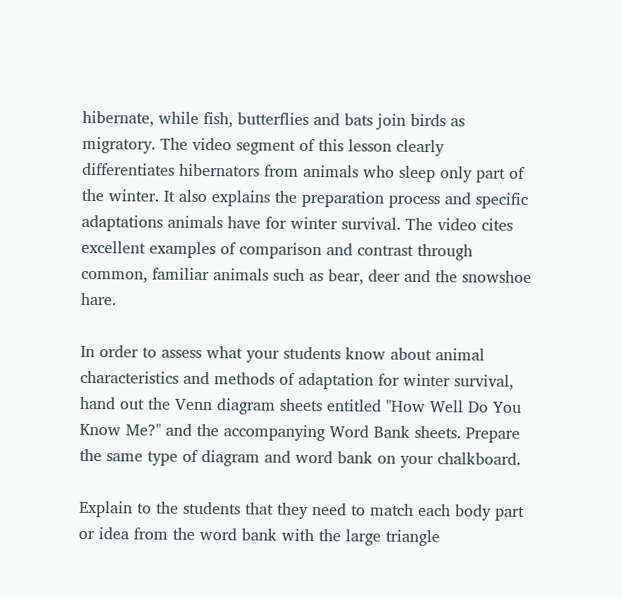hibernate, while fish, butterflies and bats join birds as migratory. The video segment of this lesson clearly differentiates hibernators from animals who sleep only part of the winter. It also explains the preparation process and specific adaptations animals have for winter survival. The video cites excellent examples of comparison and contrast through common, familiar animals such as bear, deer and the snowshoe hare.

In order to assess what your students know about animal characteristics and methods of adaptation for winter survival, hand out the Venn diagram sheets entitled "How Well Do You Know Me?" and the accompanying Word Bank sheets. Prepare the same type of diagram and word bank on your chalkboard.

Explain to the students that they need to match each body part or idea from the word bank with the large triangle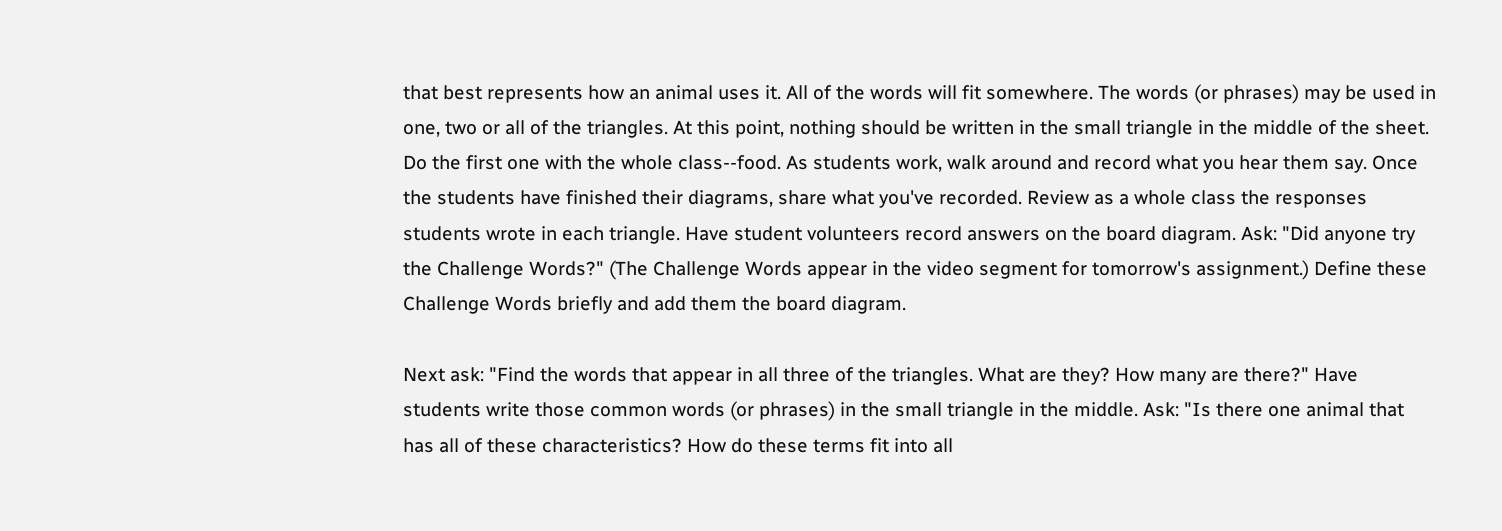that best represents how an animal uses it. All of the words will fit somewhere. The words (or phrases) may be used in one, two or all of the triangles. At this point, nothing should be written in the small triangle in the middle of the sheet. Do the first one with the whole class--food. As students work, walk around and record what you hear them say. Once the students have finished their diagrams, share what you've recorded. Review as a whole class the responses students wrote in each triangle. Have student volunteers record answers on the board diagram. Ask: "Did anyone try the Challenge Words?" (The Challenge Words appear in the video segment for tomorrow's assignment.) Define these Challenge Words briefly and add them the board diagram.

Next ask: "Find the words that appear in all three of the triangles. What are they? How many are there?" Have students write those common words (or phrases) in the small triangle in the middle. Ask: "Is there one animal that has all of these characteristics? How do these terms fit into all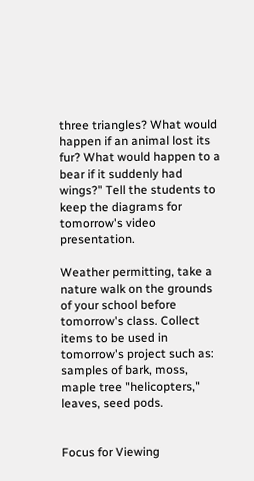three triangles? What would happen if an animal lost its fur? What would happen to a bear if it suddenly had wings?" Tell the students to keep the diagrams for tomorrow's video presentation.

Weather permitting, take a nature walk on the grounds of your school before tomorrow's class. Collect items to be used in tomorrow's project such as: samples of bark, moss, maple tree "helicopters," leaves, seed pods.


Focus for Viewing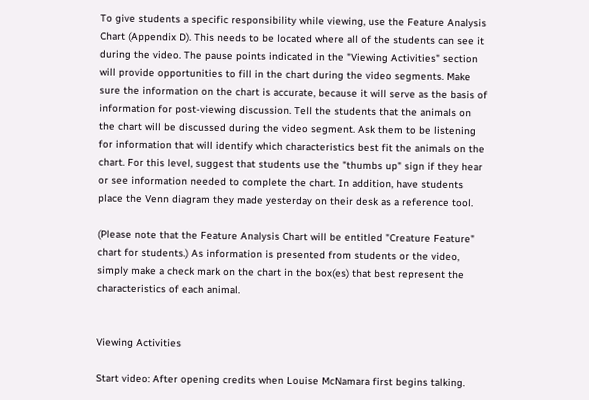To give students a specific responsibility while viewing, use the Feature Analysis Chart (Appendix D). This needs to be located where all of the students can see it during the video. The pause points indicated in the "Viewing Activities" section will provide opportunities to fill in the chart during the video segments. Make sure the information on the chart is accurate, because it will serve as the basis of information for post-viewing discussion. Tell the students that the animals on the chart will be discussed during the video segment. Ask them to be listening for information that will identify which characteristics best fit the animals on the chart. For this level, suggest that students use the "thumbs up" sign if they hear or see information needed to complete the chart. In addition, have students place the Venn diagram they made yesterday on their desk as a reference tool.

(Please note that the Feature Analysis Chart will be entitled "Creature Feature" chart for students.) As information is presented from students or the video, simply make a check mark on the chart in the box(es) that best represent the characteristics of each animal.


Viewing Activities

Start video: After opening credits when Louise McNamara first begins talking.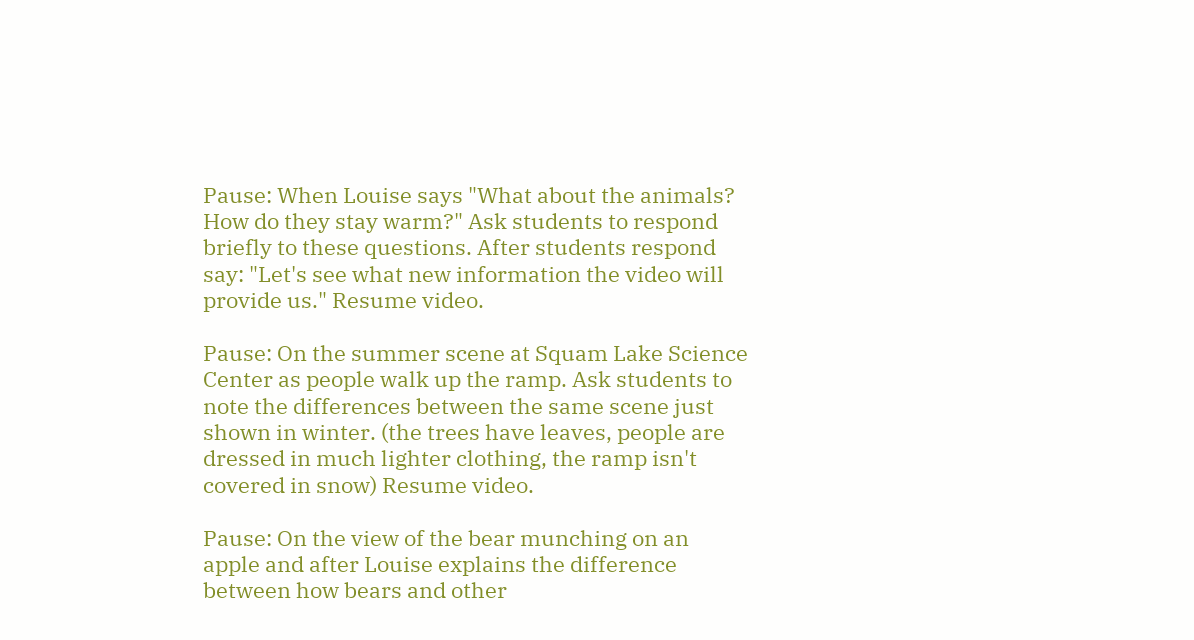Pause: When Louise says "What about the animals? How do they stay warm?" Ask students to respond briefly to these questions. After students respond say: "Let's see what new information the video will provide us." Resume video.

Pause: On the summer scene at Squam Lake Science Center as people walk up the ramp. Ask students to note the differences between the same scene just shown in winter. (the trees have leaves, people are dressed in much lighter clothing, the ramp isn't covered in snow) Resume video.

Pause: On the view of the bear munching on an apple and after Louise explains the difference between how bears and other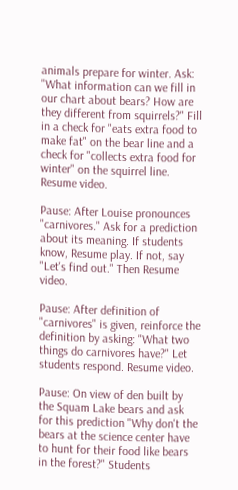animals prepare for winter. Ask: "What information can we fill in our chart about bears? How are they different from squirrels?" Fill in a check for "eats extra food to make fat" on the bear line and a check for "collects extra food for winter" on the squirrel line. Resume video.

Pause: After Louise pronounces "carnivores." Ask for a prediction about its meaning. If students know, Resume play. If not, say "Let's find out." Then Resume video.

Pause: After definition of "carnivores" is given, reinforce the definition by asking: "What two things do carnivores have?" Let students respond. Resume video.

Pause: On view of den built by the Squam Lake bears and ask for this prediction "Why don't the bears at the science center have to hunt for their food like bears in the forest?" Students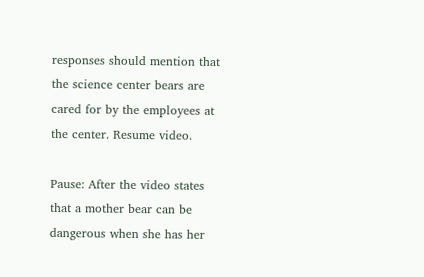responses should mention that the science center bears are cared for by the employees at the center. Resume video.

Pause: After the video states that a mother bear can be dangerous when she has her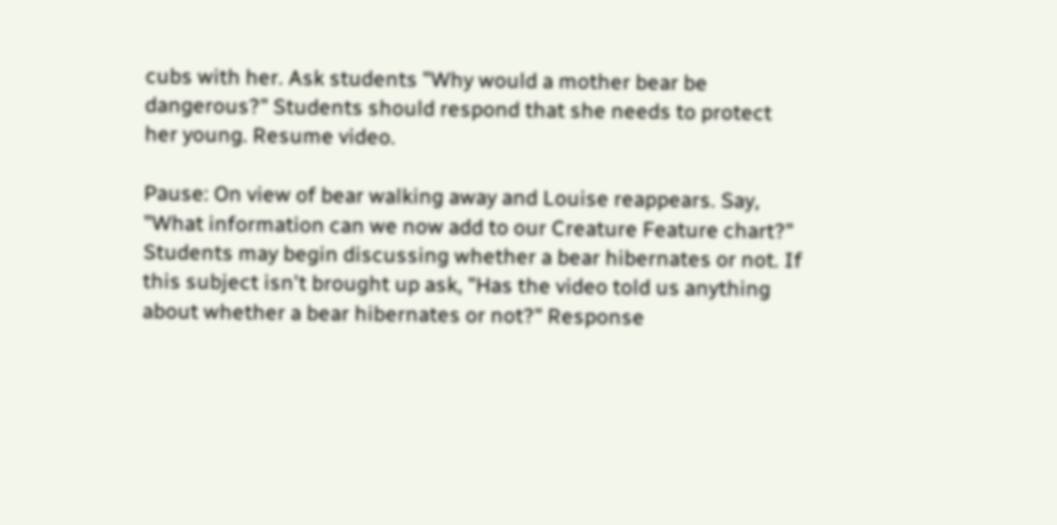cubs with her. Ask students "Why would a mother bear be dangerous?" Students should respond that she needs to protect her young. Resume video.

Pause: On view of bear walking away and Louise reappears. Say, "What information can we now add to our Creature Feature chart?" Students may begin discussing whether a bear hibernates or not. If this subject isn't brought up ask, "Has the video told us anything about whether a bear hibernates or not?" Response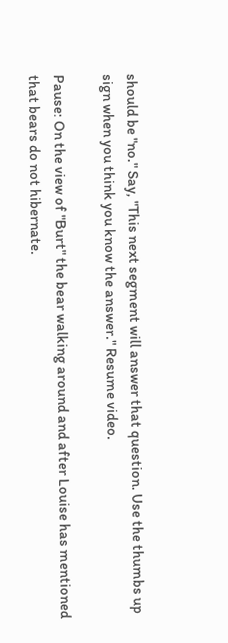should be "no." Say, "This next segment will answer that question. Use the thumbs up sign when you think you know the answer." Resume video.

Pause: On the view of "Burt" the bear walking around and after Louise has mentioned that bears do not hibernate.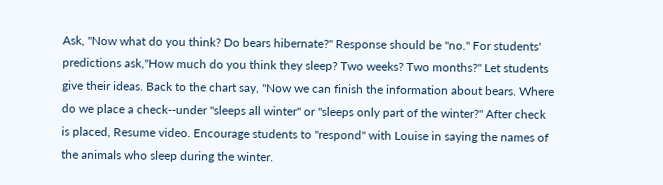Ask, "Now what do you think? Do bears hibernate?" Response should be "no." For students' predictions ask,"How much do you think they sleep? Two weeks? Two months?" Let students give their ideas. Back to the chart say, "Now we can finish the information about bears. Where do we place a check--under "sleeps all winter" or "sleeps only part of the winter?" After check is placed, Resume video. Encourage students to "respond" with Louise in saying the names of the animals who sleep during the winter.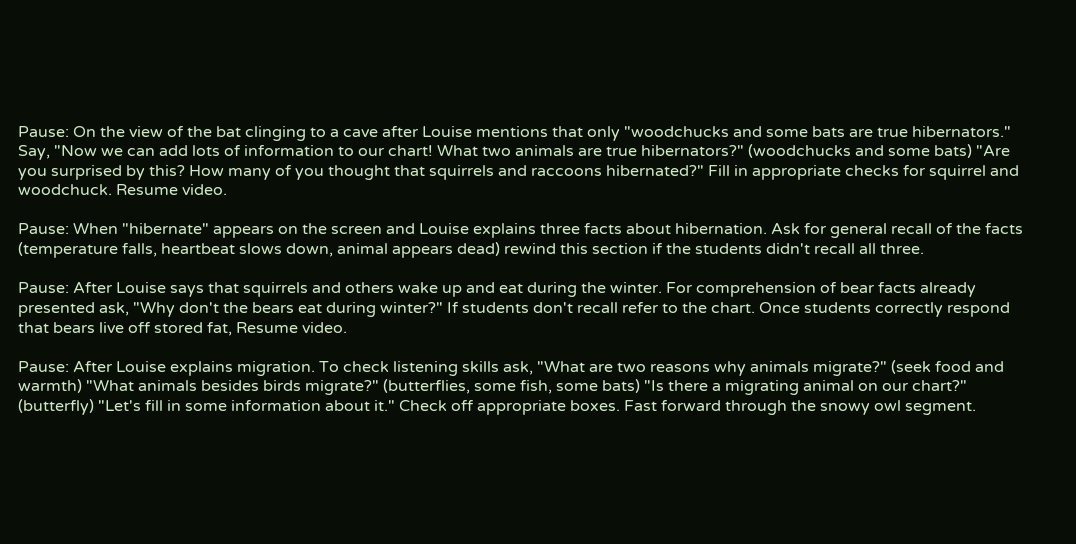Pause: On the view of the bat clinging to a cave after Louise mentions that only "woodchucks and some bats are true hibernators." Say, "Now we can add lots of information to our chart! What two animals are true hibernators?" (woodchucks and some bats) "Are you surprised by this? How many of you thought that squirrels and raccoons hibernated?" Fill in appropriate checks for squirrel and woodchuck. Resume video.

Pause: When "hibernate" appears on the screen and Louise explains three facts about hibernation. Ask for general recall of the facts (temperature falls, heartbeat slows down, animal appears dead) rewind this section if the students didn't recall all three.

Pause: After Louise says that squirrels and others wake up and eat during the winter. For comprehension of bear facts already presented ask, "Why don't the bears eat during winter?" If students don't recall refer to the chart. Once students correctly respond that bears live off stored fat, Resume video.

Pause: After Louise explains migration. To check listening skills ask, "What are two reasons why animals migrate?" (seek food and warmth) "What animals besides birds migrate?" (butterflies, some fish, some bats) "Is there a migrating animal on our chart?" (butterfly) "Let's fill in some information about it." Check off appropriate boxes. Fast forward through the snowy owl segment.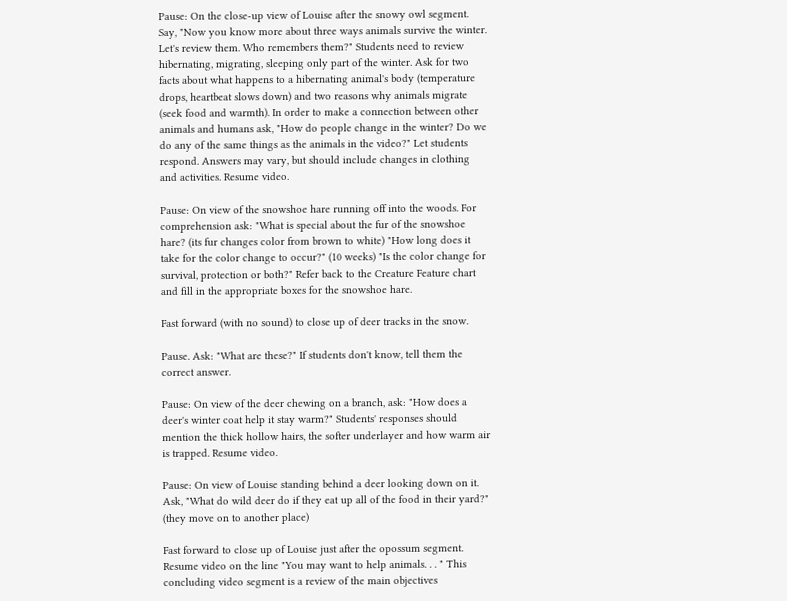Pause: On the close-up view of Louise after the snowy owl segment. Say, "Now you know more about three ways animals survive the winter. Let's review them. Who remembers them?" Students need to review hibernating, migrating, sleeping only part of the winter. Ask for two facts about what happens to a hibernating animal's body (temperature drops, heartbeat slows down) and two reasons why animals migrate (seek food and warmth). In order to make a connection between other animals and humans ask, "How do people change in the winter? Do we do any of the same things as the animals in the video?" Let students respond. Answers may vary, but should include changes in clothing and activities. Resume video.

Pause: On view of the snowshoe hare running off into the woods. For comprehension ask: "What is special about the fur of the snowshoe hare? (its fur changes color from brown to white) "How long does it take for the color change to occur?" (10 weeks) "Is the color change for survival, protection or both?" Refer back to the Creature Feature chart and fill in the appropriate boxes for the snowshoe hare.

Fast forward (with no sound) to close up of deer tracks in the snow.

Pause. Ask: "What are these?" If students don't know, tell them the correct answer.

Pause: On view of the deer chewing on a branch, ask: "How does a deer's winter coat help it stay warm?" Students' responses should mention the thick hollow hairs, the softer underlayer and how warm air is trapped. Resume video.

Pause: On view of Louise standing behind a deer looking down on it. Ask, "What do wild deer do if they eat up all of the food in their yard?" (they move on to another place)

Fast forward to close up of Louise just after the opossum segment. Resume video on the line "You may want to help animals. . . " This concluding video segment is a review of the main objectives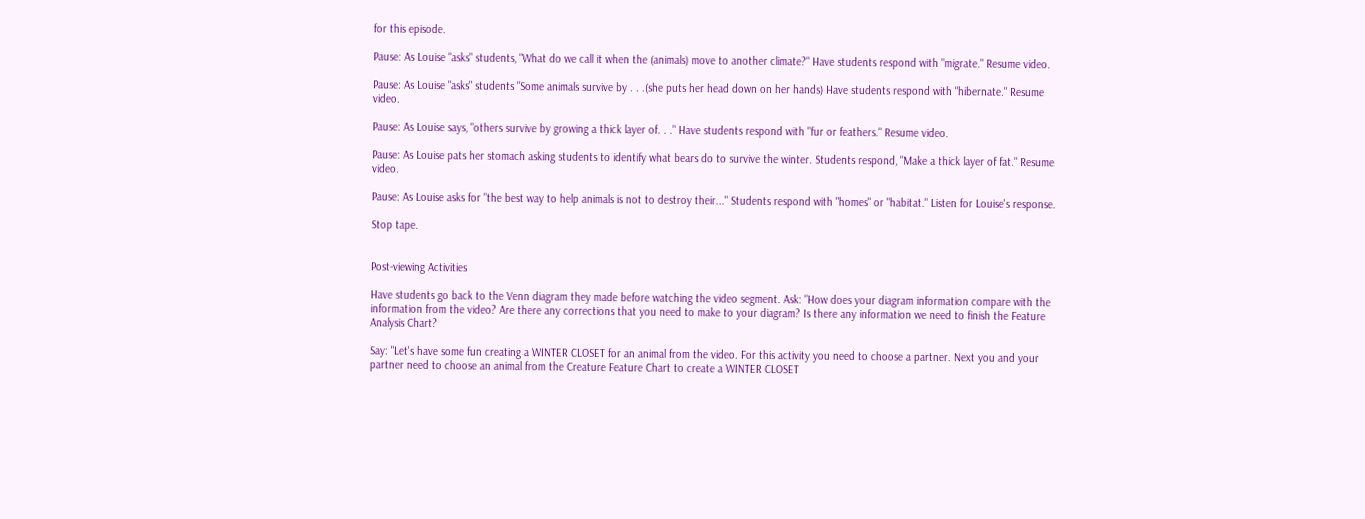for this episode.

Pause: As Louise "asks" students, "What do we call it when the (animals) move to another climate?" Have students respond with "migrate." Resume video.

Pause: As Louise "asks" students "Some animals survive by . . .(she puts her head down on her hands) Have students respond with "hibernate." Resume video.

Pause: As Louise says, "others survive by growing a thick layer of. . ." Have students respond with "fur or feathers." Resume video.

Pause: As Louise pats her stomach asking students to identify what bears do to survive the winter. Students respond, "Make a thick layer of fat." Resume video.

Pause: As Louise asks for "the best way to help animals is not to destroy their..." Students respond with "homes" or "habitat." Listen for Louise's response.

Stop tape.


Post-viewing Activities

Have students go back to the Venn diagram they made before watching the video segment. Ask: "How does your diagram information compare with the information from the video? Are there any corrections that you need to make to your diagram? Is there any information we need to finish the Feature Analysis Chart?

Say: "Let's have some fun creating a WINTER CLOSET for an animal from the video. For this activity you need to choose a partner. Next you and your partner need to choose an animal from the Creature Feature Chart to create a WINTER CLOSET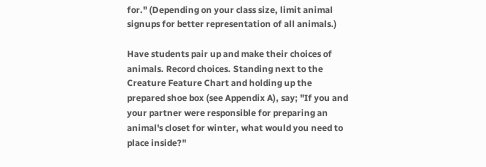for." (Depending on your class size, limit animal signups for better representation of all animals.)

Have students pair up and make their choices of animals. Record choices. Standing next to the Creature Feature Chart and holding up the prepared shoe box (see Appendix A), say; "If you and your partner were responsible for preparing an animal's closet for winter, what would you need to place inside?"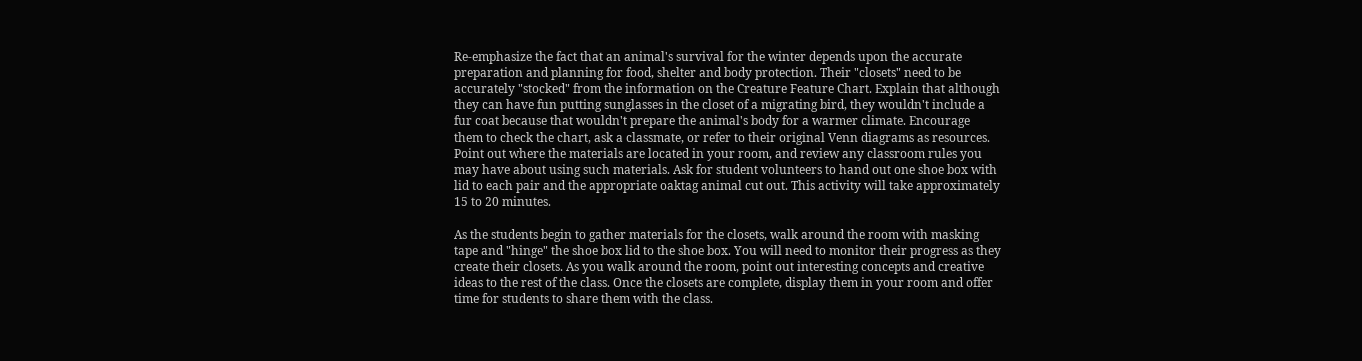Re-emphasize the fact that an animal's survival for the winter depends upon the accurate preparation and planning for food, shelter and body protection. Their "closets" need to be accurately "stocked" from the information on the Creature Feature Chart. Explain that although they can have fun putting sunglasses in the closet of a migrating bird, they wouldn't include a fur coat because that wouldn't prepare the animal's body for a warmer climate. Encourage them to check the chart, ask a classmate, or refer to their original Venn diagrams as resources. Point out where the materials are located in your room, and review any classroom rules you may have about using such materials. Ask for student volunteers to hand out one shoe box with lid to each pair and the appropriate oaktag animal cut out. This activity will take approximately 15 to 20 minutes.

As the students begin to gather materials for the closets, walk around the room with masking tape and "hinge" the shoe box lid to the shoe box. You will need to monitor their progress as they create their closets. As you walk around the room, point out interesting concepts and creative ideas to the rest of the class. Once the closets are complete, display them in your room and offer time for students to share them with the class.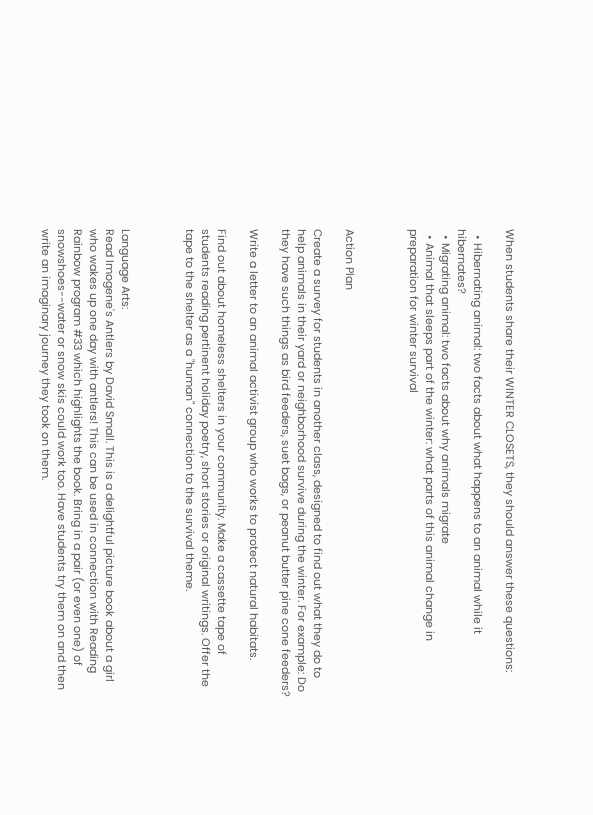When students share their WINTER CLOSETS, they should answer these questions:

  • Hibernating animal: two facts about what happens to an animal while it hibernates?
  • Migrating animal: two facts about why animals migrate
  • Animal that sleeps part of the winter: what parts of this animal change in preparation for winter survival



Action Plan

Create a survey for students in another class, designed to find out what they do to help animals in their yard or neighborhood survive during the winter. For example: Do they have such things as bird feeders, suet bags, or peanut butter pine cone feeders?

Write a letter to an animal activist group who works to protect natural habitats.

Find out about homeless shelters in your community. Make a cassette tape of students reading pertinent holiday poetry, short stories or original writings. Offer the tape to the shelter as a "human" connection to the survival theme.



Language Arts:
Read Imogene's Antlers by David Small. This is a delightful picture book about a girl who wakes up one day with antlers! This can be used in connection with Reading Rainbow program #33 which highlights the book. Bring in a pair (or even one) of snowshoes--water or snow skis could work too. Have students try them on and then write an imaginary journey they took on them.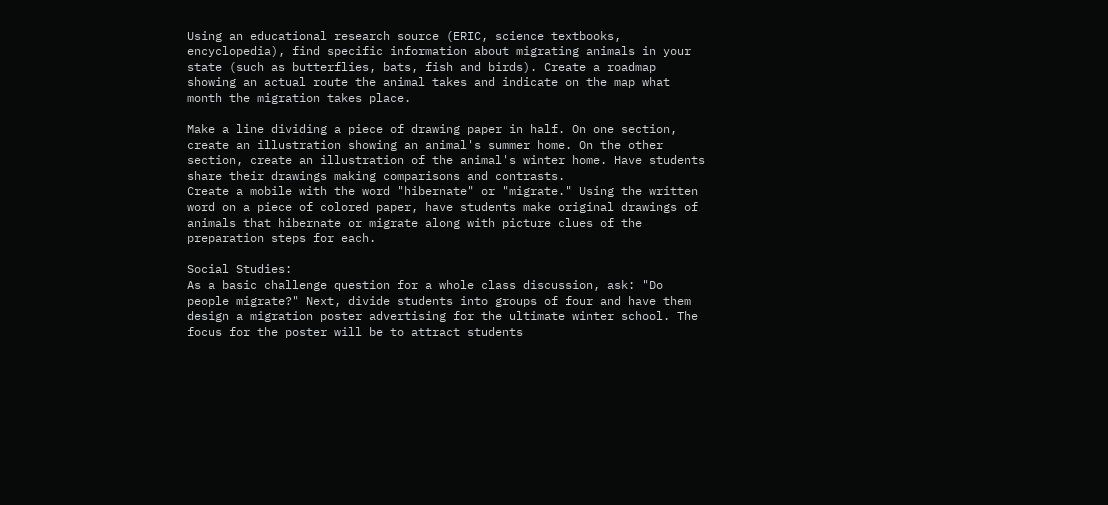Using an educational research source (ERIC, science textbooks, encyclopedia), find specific information about migrating animals in your state (such as butterflies, bats, fish and birds). Create a roadmap showing an actual route the animal takes and indicate on the map what month the migration takes place.

Make a line dividing a piece of drawing paper in half. On one section, create an illustration showing an animal's summer home. On the other section, create an illustration of the animal's winter home. Have students share their drawings making comparisons and contrasts.
Create a mobile with the word "hibernate" or "migrate." Using the written word on a piece of colored paper, have students make original drawings of animals that hibernate or migrate along with picture clues of the preparation steps for each.

Social Studies:
As a basic challenge question for a whole class discussion, ask: "Do people migrate?" Next, divide students into groups of four and have them design a migration poster advertising for the ultimate winter school. The focus for the poster will be to attract students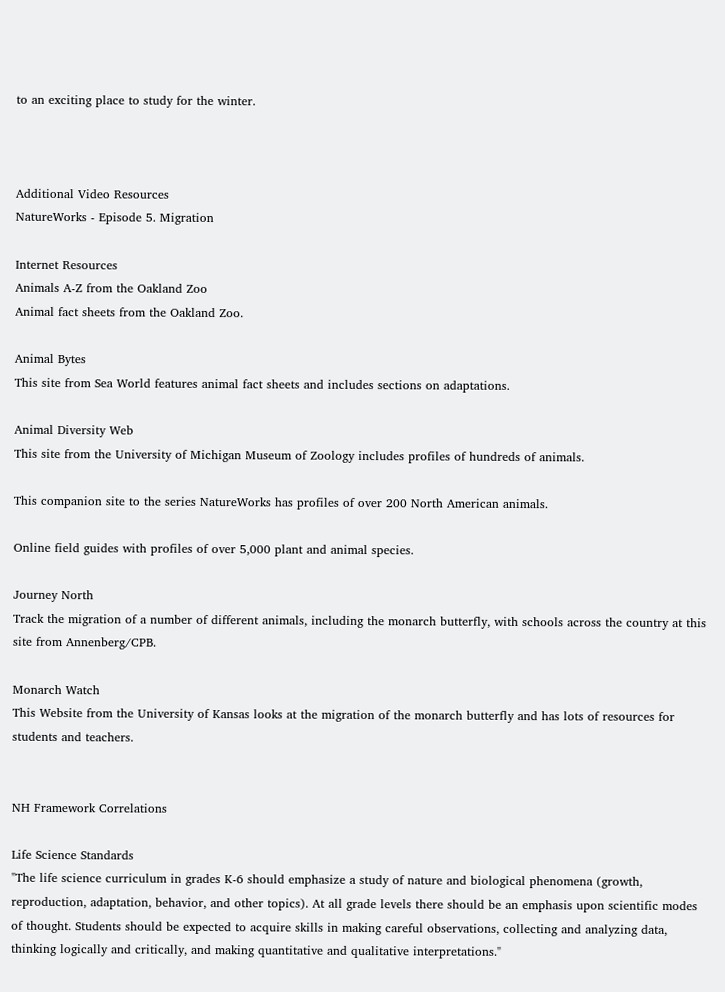to an exciting place to study for the winter.



Additional Video Resources
NatureWorks - Episode 5. Migration

Internet Resources
Animals A-Z from the Oakland Zoo
Animal fact sheets from the Oakland Zoo.

Animal Bytes
This site from Sea World features animal fact sheets and includes sections on adaptations.

Animal Diversity Web
This site from the University of Michigan Museum of Zoology includes profiles of hundreds of animals.

This companion site to the series NatureWorks has profiles of over 200 North American animals.

Online field guides with profiles of over 5,000 plant and animal species.

Journey North
Track the migration of a number of different animals, including the monarch butterfly, with schools across the country at this site from Annenberg/CPB.

Monarch Watch
This Website from the University of Kansas looks at the migration of the monarch butterfly and has lots of resources for students and teachers.


NH Framework Correlations

Life Science Standards
"The life science curriculum in grades K-6 should emphasize a study of nature and biological phenomena (growth, reproduction, adaptation, behavior, and other topics). At all grade levels there should be an emphasis upon scientific modes of thought. Students should be expected to acquire skills in making careful observations, collecting and analyzing data, thinking logically and critically, and making quantitative and qualitative interpretations."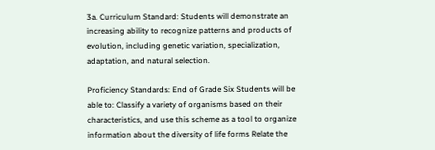3a. Curriculum Standard: Students will demonstrate an increasing ability to recognize patterns and products of evolution, including genetic variation, specialization, adaptation, and natural selection.

Proficiency Standards: End of Grade Six Students will be able to: Classify a variety of organisms based on their characteristics, and use this scheme as a tool to organize information about the diversity of life forms Relate the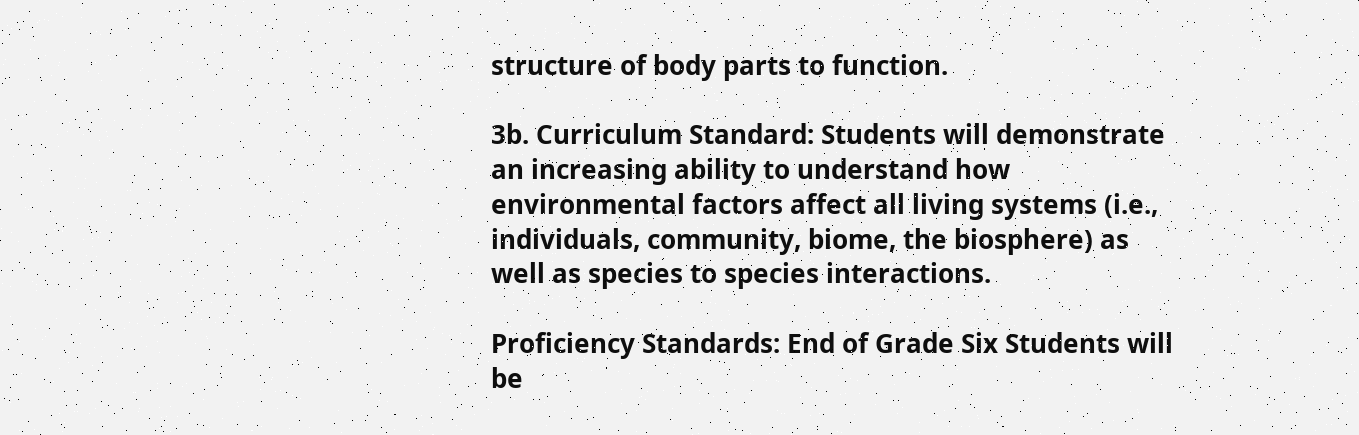structure of body parts to function.

3b. Curriculum Standard: Students will demonstrate an increasing ability to understand how environmental factors affect all living systems (i.e., individuals, community, biome, the biosphere) as well as species to species interactions.

Proficiency Standards: End of Grade Six Students will be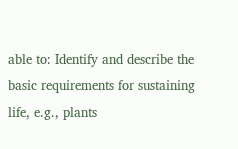able to: Identify and describe the basic requirements for sustaining life, e.g., plants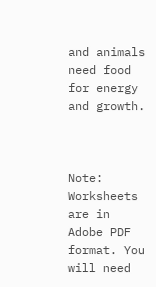and animals need food for energy and growth.



Note: Worksheets are in Adobe PDF format. You will need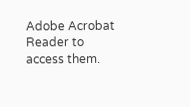Adobe Acrobat Reader to access them.